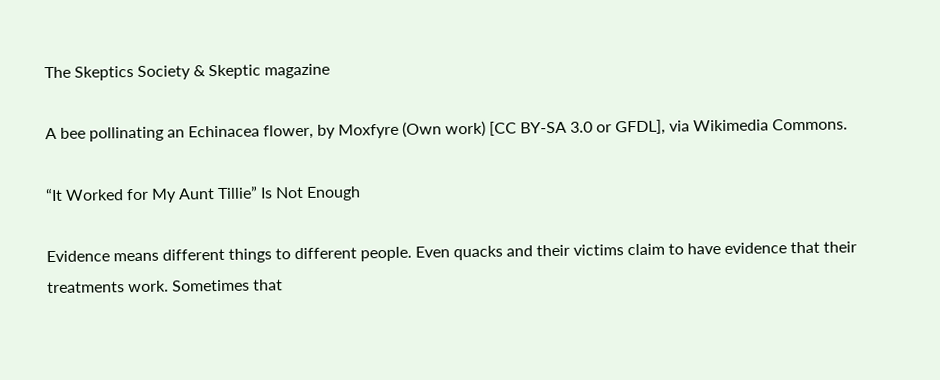The Skeptics Society & Skeptic magazine

A bee pollinating an Echinacea flower, by Moxfyre (Own work) [CC BY-SA 3.0 or GFDL], via Wikimedia Commons.

“It Worked for My Aunt Tillie” Is Not Enough

Evidence means different things to different people. Even quacks and their victims claim to have evidence that their treatments work. Sometimes that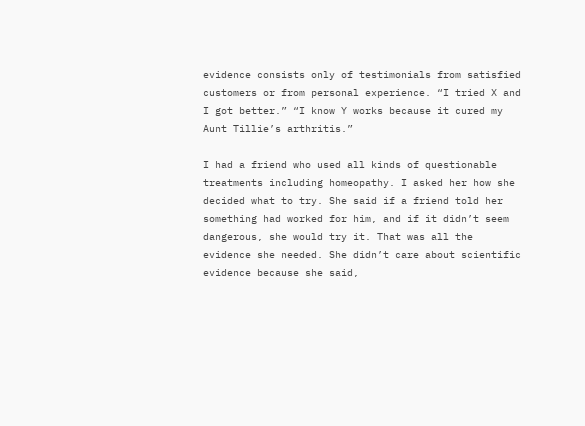evidence consists only of testimonials from satisfied customers or from personal experience. “I tried X and I got better.” “I know Y works because it cured my Aunt Tillie’s arthritis.”

I had a friend who used all kinds of questionable treatments including homeopathy. I asked her how she decided what to try. She said if a friend told her something had worked for him, and if it didn’t seem dangerous, she would try it. That was all the evidence she needed. She didn’t care about scientific evidence because she said,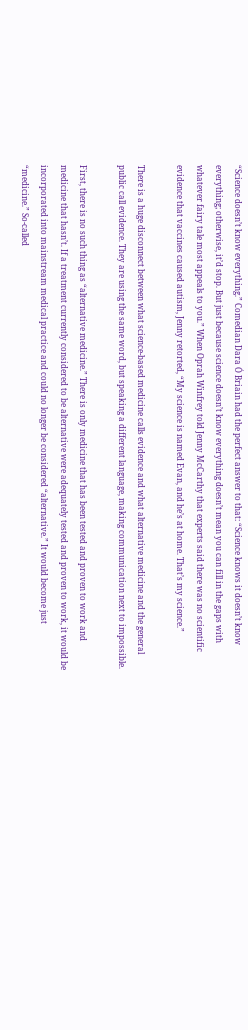“Science doesn’t know everything.” Comedian Dara Ó Briain had the perfect answer to that: “Science knows it doesn’t know everything; otherwise, it’d stop. But just because science doesn’t know everything doesn’t mean you can fill in the gaps with whatever fairy tale most appeals to you.” When Oprah Winfrey told Jenny McCarthy that experts said there was no scientific evidence that vaccines caused autism, Jenny retorted, “My science is named Evan, and he’s at home. That’s my science.”

There is a huge disconnect between what science-based medicine calls evidence and what alternative medicine and the general public call evidence. They are using the same word, but speaking a different language, making communication next to impossible.

First, there is no such thing as “alternative medicine.” There is only medicine that has been tested and proven to work and medicine that hasn’t. If a treatment currently considered to be alternative were adequately tested and proven to work, it would be incorporated into mainstream medical practice and could no longer be considered “alternative.” It would become just “medicine.” So-called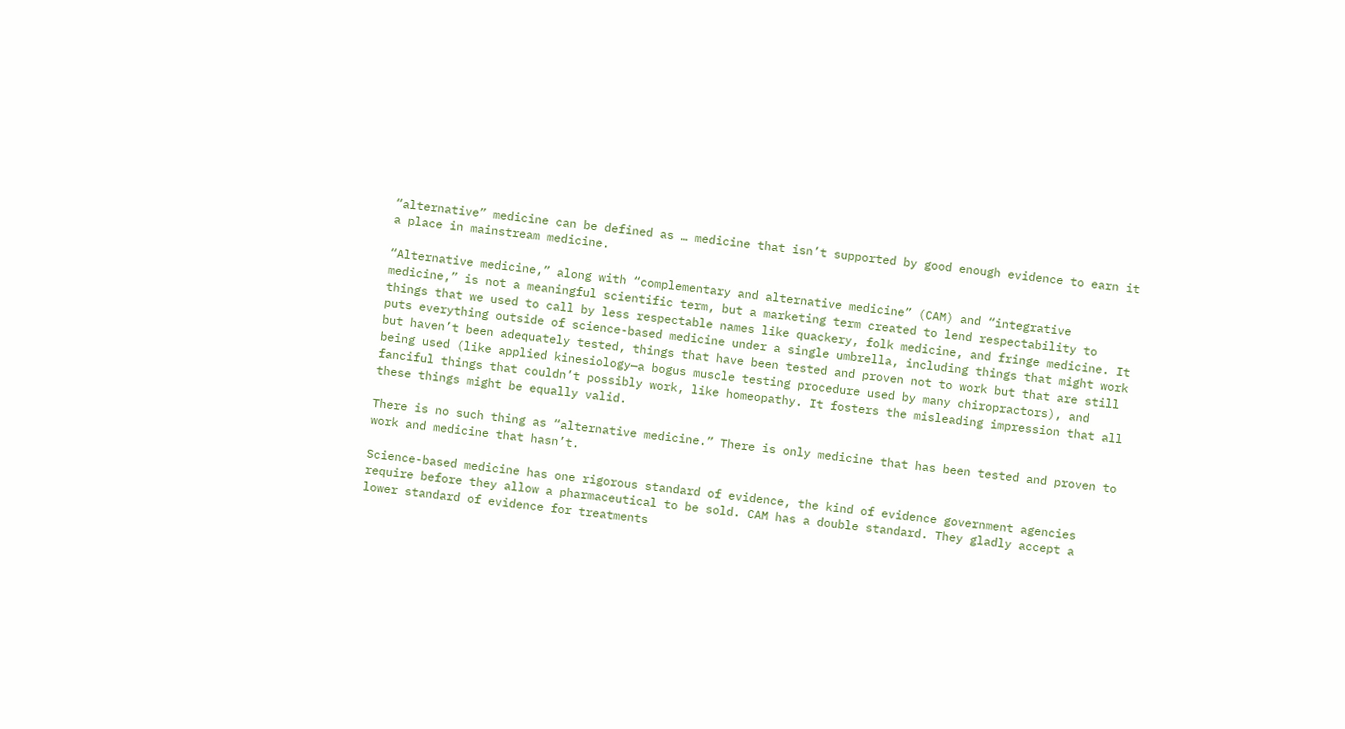“alternative” medicine can be defined as … medicine that isn’t supported by good enough evidence to earn it a place in mainstream medicine.

“Alternative medicine,” along with “complementary and alternative medicine” (CAM) and “integrative medicine,” is not a meaningful scientific term, but a marketing term created to lend respectability to things that we used to call by less respectable names like quackery, folk medicine, and fringe medicine. It puts everything outside of science-based medicine under a single umbrella, including things that might work but haven’t been adequately tested, things that have been tested and proven not to work but that are still being used (like applied kinesiology—a bogus muscle testing procedure used by many chiropractors), and fanciful things that couldn’t possibly work, like homeopathy. It fosters the misleading impression that all these things might be equally valid.

There is no such thing as “alternative medicine.” There is only medicine that has been tested and proven to work and medicine that hasn’t.

Science-based medicine has one rigorous standard of evidence, the kind of evidence government agencies require before they allow a pharmaceutical to be sold. CAM has a double standard. They gladly accept a lower standard of evidence for treatments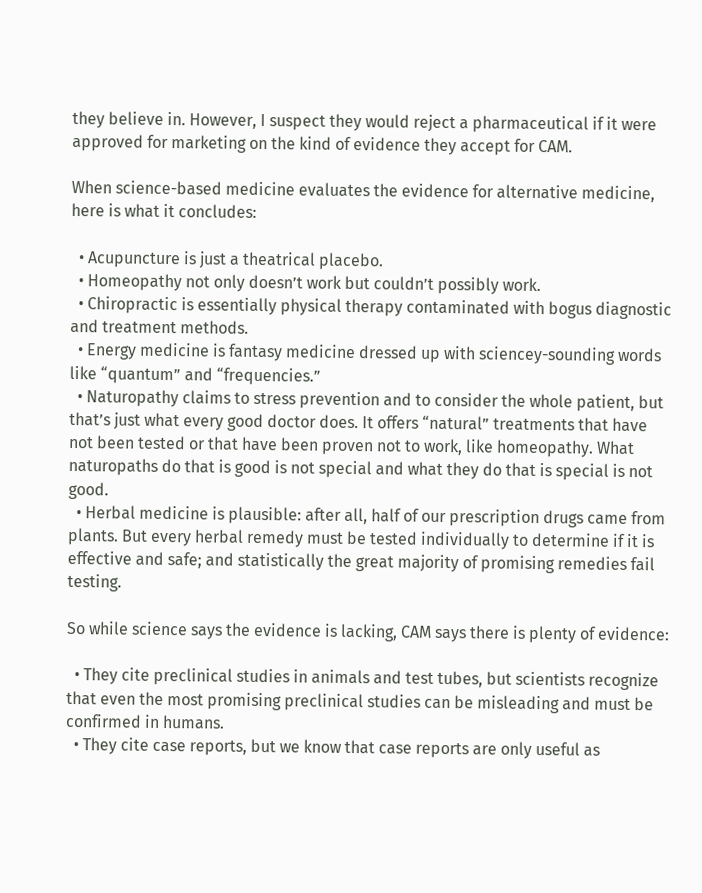they believe in. However, I suspect they would reject a pharmaceutical if it were approved for marketing on the kind of evidence they accept for CAM.

When science-based medicine evaluates the evidence for alternative medicine, here is what it concludes:

  • Acupuncture is just a theatrical placebo.
  • Homeopathy not only doesn’t work but couldn’t possibly work.
  • Chiropractic is essentially physical therapy contaminated with bogus diagnostic and treatment methods.
  • Energy medicine is fantasy medicine dressed up with sciencey-sounding words like “quantum” and “frequencies.”
  • Naturopathy claims to stress prevention and to consider the whole patient, but that’s just what every good doctor does. It offers “natural” treatments that have not been tested or that have been proven not to work, like homeopathy. What naturopaths do that is good is not special and what they do that is special is not good.
  • Herbal medicine is plausible: after all, half of our prescription drugs came from plants. But every herbal remedy must be tested individually to determine if it is effective and safe; and statistically the great majority of promising remedies fail testing.

So while science says the evidence is lacking, CAM says there is plenty of evidence:

  • They cite preclinical studies in animals and test tubes, but scientists recognize that even the most promising preclinical studies can be misleading and must be confirmed in humans.
  • They cite case reports, but we know that case reports are only useful as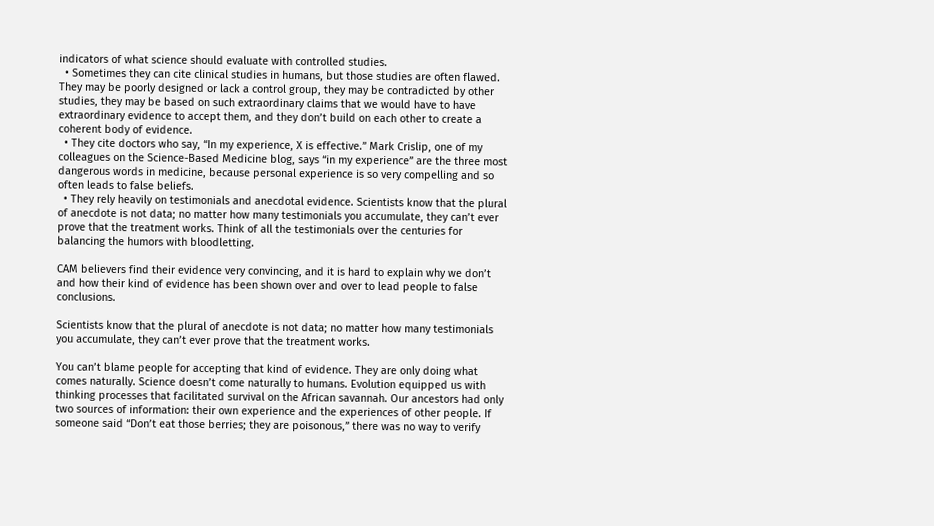indicators of what science should evaluate with controlled studies.
  • Sometimes they can cite clinical studies in humans, but those studies are often flawed. They may be poorly designed or lack a control group, they may be contradicted by other studies, they may be based on such extraordinary claims that we would have to have extraordinary evidence to accept them, and they don’t build on each other to create a coherent body of evidence.
  • They cite doctors who say, “In my experience, X is effective.” Mark Crislip, one of my colleagues on the Science-Based Medicine blog, says “in my experience” are the three most dangerous words in medicine, because personal experience is so very compelling and so often leads to false beliefs.
  • They rely heavily on testimonials and anecdotal evidence. Scientists know that the plural of anecdote is not data; no matter how many testimonials you accumulate, they can’t ever prove that the treatment works. Think of all the testimonials over the centuries for balancing the humors with bloodletting.

CAM believers find their evidence very convincing, and it is hard to explain why we don’t and how their kind of evidence has been shown over and over to lead people to false conclusions.

Scientists know that the plural of anecdote is not data; no matter how many testimonials you accumulate, they can’t ever prove that the treatment works.

You can’t blame people for accepting that kind of evidence. They are only doing what comes naturally. Science doesn’t come naturally to humans. Evolution equipped us with thinking processes that facilitated survival on the African savannah. Our ancestors had only two sources of information: their own experience and the experiences of other people. If someone said “Don’t eat those berries; they are poisonous,” there was no way to verify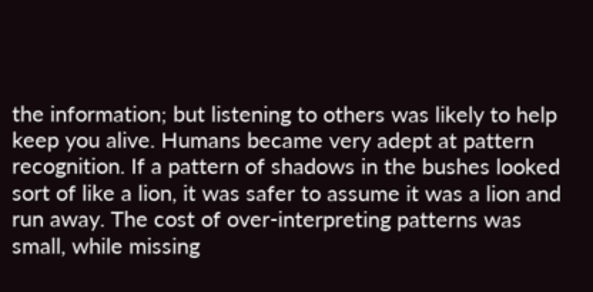the information; but listening to others was likely to help keep you alive. Humans became very adept at pattern recognition. If a pattern of shadows in the bushes looked sort of like a lion, it was safer to assume it was a lion and run away. The cost of over-interpreting patterns was small, while missing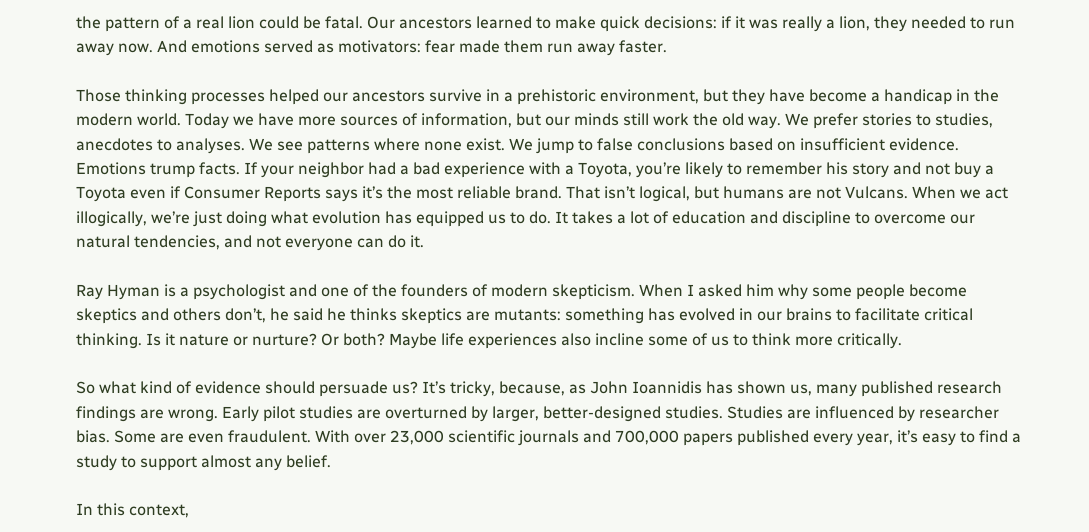the pattern of a real lion could be fatal. Our ancestors learned to make quick decisions: if it was really a lion, they needed to run away now. And emotions served as motivators: fear made them run away faster.

Those thinking processes helped our ancestors survive in a prehistoric environment, but they have become a handicap in the modern world. Today we have more sources of information, but our minds still work the old way. We prefer stories to studies, anecdotes to analyses. We see patterns where none exist. We jump to false conclusions based on insufficient evidence. Emotions trump facts. If your neighbor had a bad experience with a Toyota, you’re likely to remember his story and not buy a Toyota even if Consumer Reports says it’s the most reliable brand. That isn’t logical, but humans are not Vulcans. When we act illogically, we’re just doing what evolution has equipped us to do. It takes a lot of education and discipline to overcome our natural tendencies, and not everyone can do it.

Ray Hyman is a psychologist and one of the founders of modern skepticism. When I asked him why some people become skeptics and others don’t, he said he thinks skeptics are mutants: something has evolved in our brains to facilitate critical thinking. Is it nature or nurture? Or both? Maybe life experiences also incline some of us to think more critically.

So what kind of evidence should persuade us? It’s tricky, because, as John Ioannidis has shown us, many published research findings are wrong. Early pilot studies are overturned by larger, better-designed studies. Studies are influenced by researcher bias. Some are even fraudulent. With over 23,000 scientific journals and 700,000 papers published every year, it’s easy to find a study to support almost any belief.

In this context,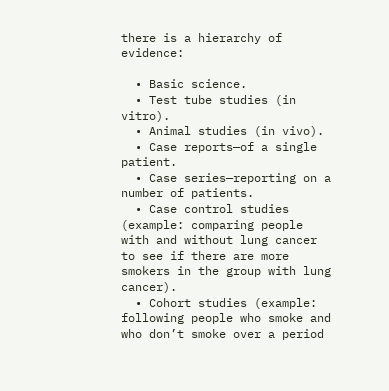there is a hierarchy of evidence:

  • Basic science.
  • Test tube studies (in vitro).
  • Animal studies (in vivo).
  • Case reports—of a single patient.
  • Case series—reporting on a number of patients.
  • Case control studies (example: comparing people with and without lung cancer to see if there are more smokers in the group with lung cancer).
  • Cohort studies (example: following people who smoke and who don’t smoke over a period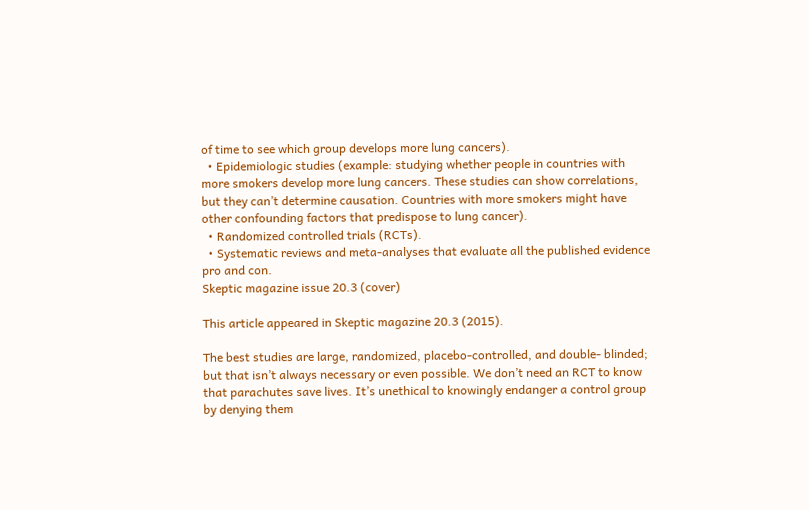of time to see which group develops more lung cancers).
  • Epidemiologic studies (example: studying whether people in countries with more smokers develop more lung cancers. These studies can show correlations, but they can’t determine causation. Countries with more smokers might have other confounding factors that predispose to lung cancer).
  • Randomized controlled trials (RCTs).
  • Systematic reviews and meta-analyses that evaluate all the published evidence pro and con.
Skeptic magazine issue 20.3 (cover)

This article appeared in Skeptic magazine 20.3 (2015).

The best studies are large, randomized, placebo-controlled, and double- blinded; but that isn’t always necessary or even possible. We don’t need an RCT to know that parachutes save lives. It’s unethical to knowingly endanger a control group by denying them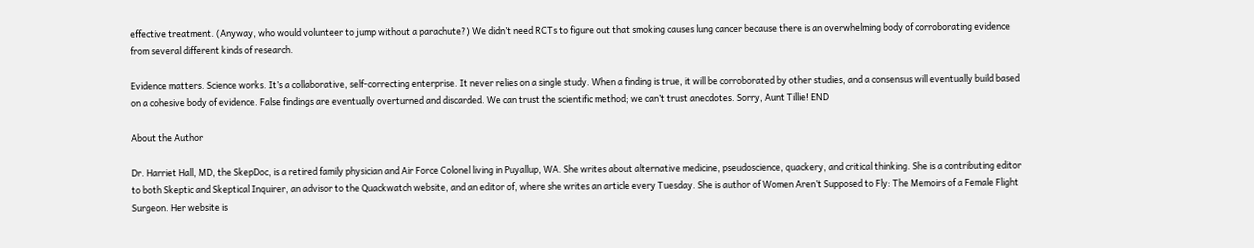effective treatment. (Anyway, who would volunteer to jump without a parachute?) We didn’t need RCTs to figure out that smoking causes lung cancer because there is an overwhelming body of corroborating evidence from several different kinds of research.

Evidence matters. Science works. It’s a collaborative, self-correcting enterprise. It never relies on a single study. When a finding is true, it will be corroborated by other studies, and a consensus will eventually build based on a cohesive body of evidence. False findings are eventually overturned and discarded. We can trust the scientific method; we can’t trust anecdotes. Sorry, Aunt Tillie! END

About the Author

Dr. Harriet Hall, MD, the SkepDoc, is a retired family physician and Air Force Colonel living in Puyallup, WA. She writes about alternative medicine, pseudoscience, quackery, and critical thinking. She is a contributing editor to both Skeptic and Skeptical Inquirer, an advisor to the Quackwatch website, and an editor of, where she writes an article every Tuesday. She is author of Women Aren’t Supposed to Fly: The Memoirs of a Female Flight Surgeon. Her website is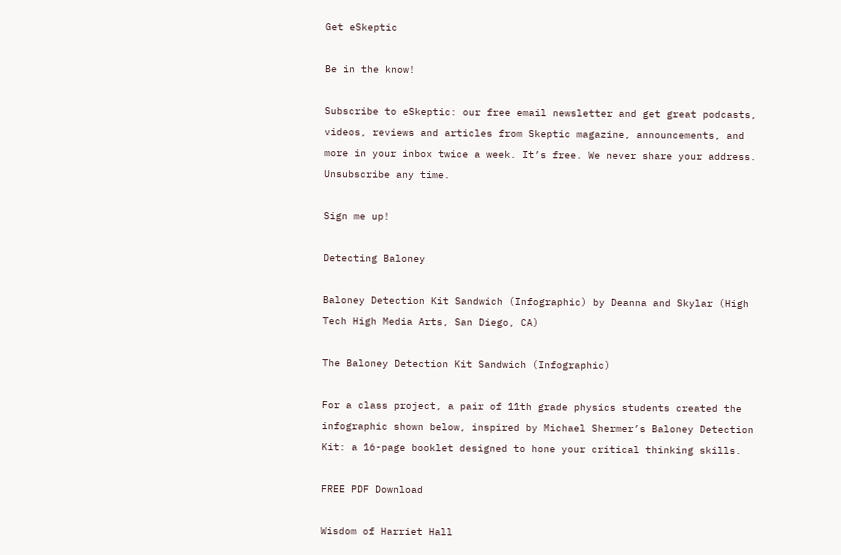Get eSkeptic

Be in the know!

Subscribe to eSkeptic: our free email newsletter and get great podcasts, videos, reviews and articles from Skeptic magazine, announcements, and more in your inbox twice a week. It’s free. We never share your address. Unsubscribe any time.

Sign me up!

Detecting Baloney

Baloney Detection Kit Sandwich (Infographic) by Deanna and Skylar (High Tech High Media Arts, San Diego, CA)

The Baloney Detection Kit Sandwich (Infographic)

For a class project, a pair of 11th grade physics students created the infographic shown below, inspired by Michael Shermer’s Baloney Detection Kit: a 16-page booklet designed to hone your critical thinking skills.

FREE PDF Download

Wisdom of Harriet Hall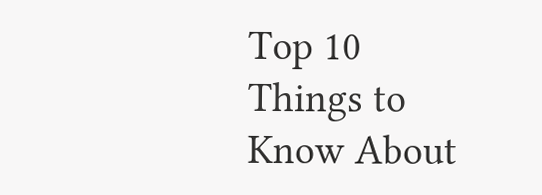Top 10 Things to Know About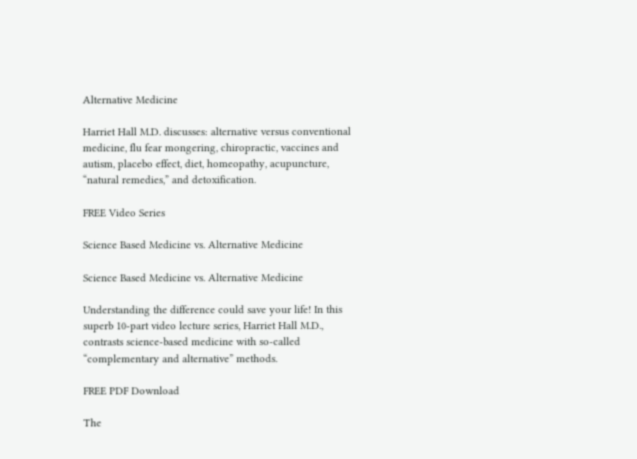Alternative Medicine

Harriet Hall M.D. discusses: alternative versus conventional medicine, flu fear mongering, chiropractic, vaccines and autism, placebo effect, diet, homeopathy, acupuncture, “natural remedies,” and detoxification.

FREE Video Series

Science Based Medicine vs. Alternative Medicine

Science Based Medicine vs. Alternative Medicine

Understanding the difference could save your life! In this superb 10-part video lecture series, Harriet Hall M.D., contrasts science-based medicine with so-called “complementary and alternative” methods.

FREE PDF Download

The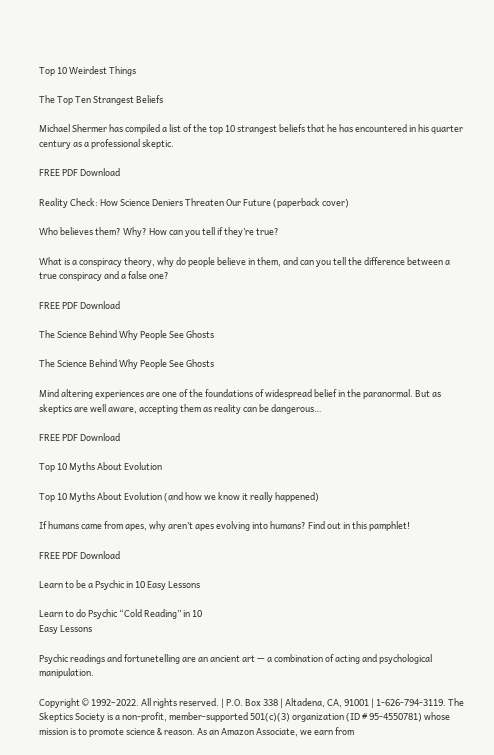Top 10 Weirdest Things

The Top Ten Strangest Beliefs

Michael Shermer has compiled a list of the top 10 strangest beliefs that he has encountered in his quarter century as a professional skeptic.

FREE PDF Download

Reality Check: How Science Deniers Threaten Our Future (paperback cover)

Who believes them? Why? How can you tell if they’re true?

What is a conspiracy theory, why do people believe in them, and can you tell the difference between a true conspiracy and a false one?

FREE PDF Download

The Science Behind Why People See Ghosts

The Science Behind Why People See Ghosts

Mind altering experiences are one of the foundations of widespread belief in the paranormal. But as skeptics are well aware, accepting them as reality can be dangerous…

FREE PDF Download

Top 10 Myths About Evolution

Top 10 Myths About Evolution (and how we know it really happened)

If humans came from apes, why aren’t apes evolving into humans? Find out in this pamphlet!

FREE PDF Download

Learn to be a Psychic in 10 Easy Lessons

Learn to do Psychic “Cold Reading” in 10
Easy Lessons

Psychic readings and fortunetelling are an ancient art — a combination of acting and psychological manipulation.

Copyright © 1992–2022. All rights reserved. | P.O. Box 338 | Altadena, CA, 91001 | 1-626-794-3119. The Skeptics Society is a non-profit, member-supported 501(c)(3) organization (ID # 95-4550781) whose mission is to promote science & reason. As an Amazon Associate, we earn from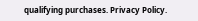qualifying purchases. Privacy Policy.